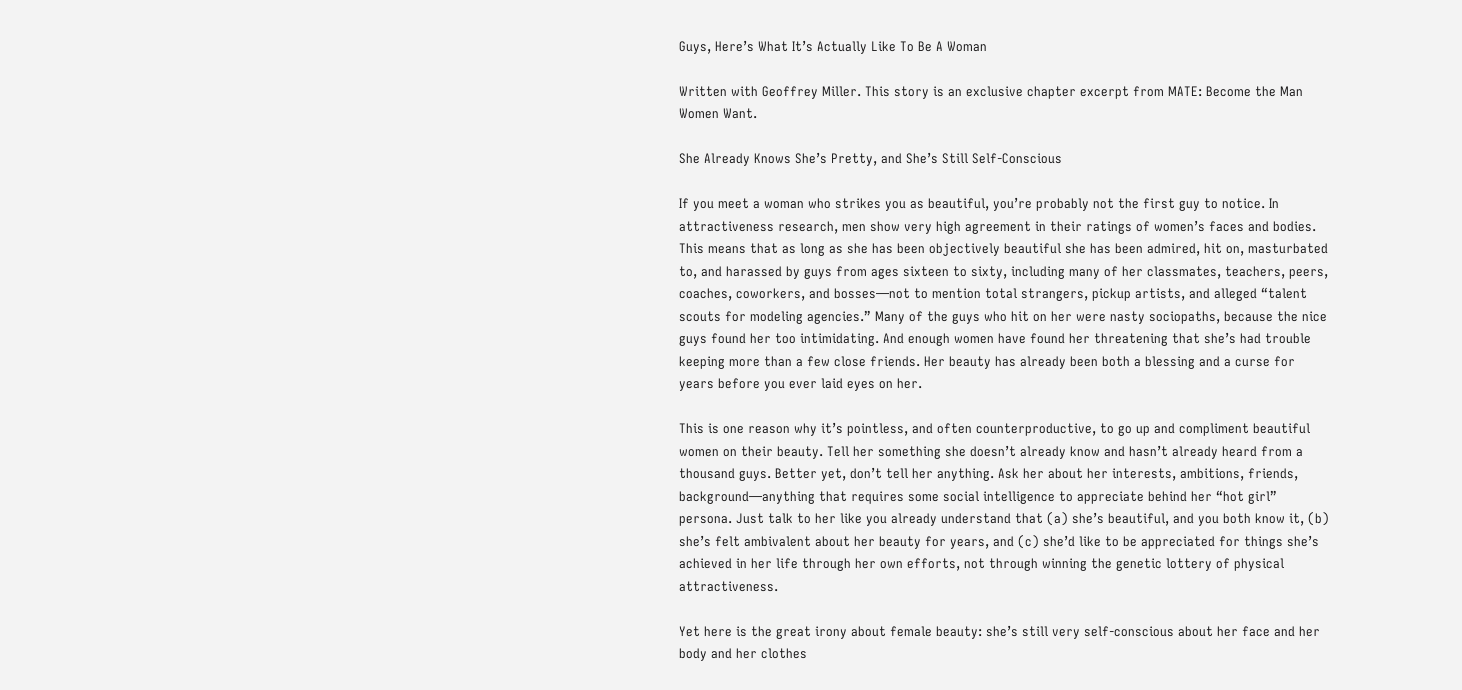Guys, Here’s What It’s Actually Like To Be A Woman

Written with Geoffrey Miller. This story is an exclusive chapter excerpt from MATE: Become the Man Women Want.

She Already Knows She’s Pretty, and She’s Still Self-Conscious

If you meet a woman who strikes you as beautiful, you’re probably not the first guy to notice. In attractiveness research, men show very high agreement in their ratings of women’s faces and bodies. This means that as long as she has been objectively beautiful she has been admired, hit on, masturbated to, and harassed by guys from ages sixteen to sixty, including many of her classmates, teachers, peers, coaches, coworkers, and bosses—not to mention total strangers, pickup artists, and alleged “talent scouts for modeling agencies.” Many of the guys who hit on her were nasty sociopaths, because the nice guys found her too intimidating. And enough women have found her threatening that she’s had trouble keeping more than a few close friends. Her beauty has already been both a blessing and a curse for years before you ever laid eyes on her.

This is one reason why it’s pointless, and often counterproductive, to go up and compliment beautiful women on their beauty. Tell her something she doesn’t already know and hasn’t already heard from a thousand guys. Better yet, don’t tell her anything. Ask her about her interests, ambitions, friends, background—anything that requires some social intelligence to appreciate behind her “hot girl” persona. Just talk to her like you already understand that (a) she’s beautiful, and you both know it, (b) she’s felt ambivalent about her beauty for years, and (c) she’d like to be appreciated for things she’s achieved in her life through her own efforts, not through winning the genetic lottery of physical attractiveness.

Yet here is the great irony about female beauty: she’s still very self-conscious about her face and her body and her clothes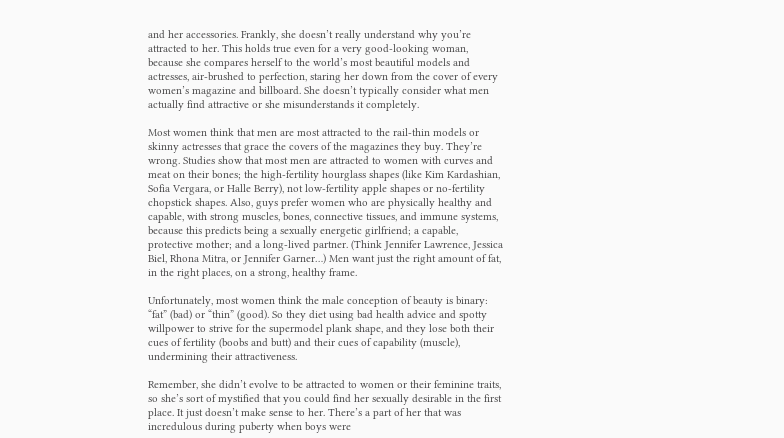and her accessories. Frankly, she doesn’t really understand why you’re attracted to her. This holds true even for a very good-looking woman, because she compares herself to the world’s most beautiful models and actresses, air-brushed to perfection, staring her down from the cover of every women’s magazine and billboard. She doesn’t typically consider what men actually find attractive or she misunderstands it completely.

Most women think that men are most attracted to the rail-thin models or skinny actresses that grace the covers of the magazines they buy. They’re wrong. Studies show that most men are attracted to women with curves and meat on their bones; the high-fertility hourglass shapes (like Kim Kardashian, Sofia Vergara, or Halle Berry), not low-fertility apple shapes or no-fertility chopstick shapes. Also, guys prefer women who are physically healthy and capable, with strong muscles, bones, connective tissues, and immune systems, because this predicts being a sexually energetic girlfriend; a capable, protective mother; and a long-lived partner. (Think Jennifer Lawrence, Jessica Biel, Rhona Mitra, or Jennifer Garner…) Men want just the right amount of fat, in the right places, on a strong, healthy frame.

Unfortunately, most women think the male conception of beauty is binary: “fat” (bad) or “thin” (good). So they diet using bad health advice and spotty willpower to strive for the supermodel plank shape, and they lose both their cues of fertility (boobs and butt) and their cues of capability (muscle), undermining their attractiveness.

Remember, she didn’t evolve to be attracted to women or their feminine traits, so she’s sort of mystified that you could find her sexually desirable in the first place. It just doesn’t make sense to her. There’s a part of her that was incredulous during puberty when boys were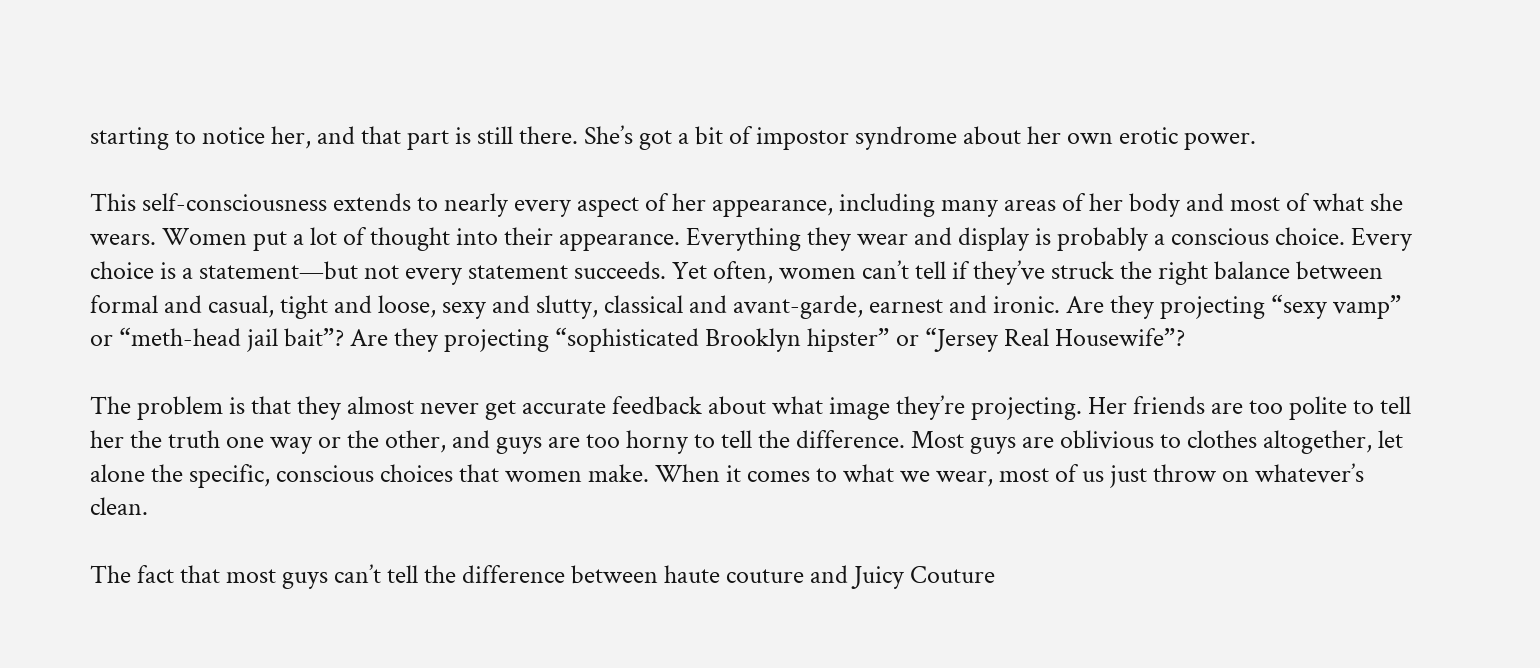starting to notice her, and that part is still there. She’s got a bit of impostor syndrome about her own erotic power.

This self-consciousness extends to nearly every aspect of her appearance, including many areas of her body and most of what she wears. Women put a lot of thought into their appearance. Everything they wear and display is probably a conscious choice. Every choice is a statement—but not every statement succeeds. Yet often, women can’t tell if they’ve struck the right balance between formal and casual, tight and loose, sexy and slutty, classical and avant-garde, earnest and ironic. Are they projecting “sexy vamp” or “meth-head jail bait”? Are they projecting “sophisticated Brooklyn hipster” or “Jersey Real Housewife”?

The problem is that they almost never get accurate feedback about what image they’re projecting. Her friends are too polite to tell her the truth one way or the other, and guys are too horny to tell the difference. Most guys are oblivious to clothes altogether, let alone the specific, conscious choices that women make. When it comes to what we wear, most of us just throw on whatever’s clean.

The fact that most guys can’t tell the difference between haute couture and Juicy Couture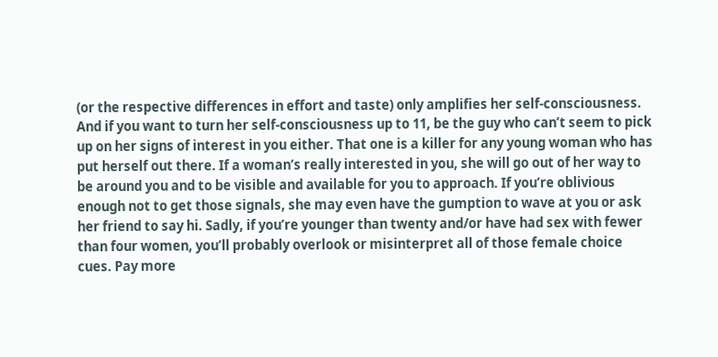(or the respective differences in effort and taste) only amplifies her self-consciousness. And if you want to turn her self-consciousness up to 11, be the guy who can’t seem to pick up on her signs of interest in you either. That one is a killer for any young woman who has put herself out there. If a woman’s really interested in you, she will go out of her way to be around you and to be visible and available for you to approach. If you’re oblivious enough not to get those signals, she may even have the gumption to wave at you or ask her friend to say hi. Sadly, if you’re younger than twenty and/or have had sex with fewer than four women, you’ll probably overlook or misinterpret all of those female choice cues. Pay more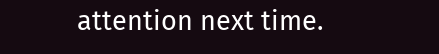attention next time.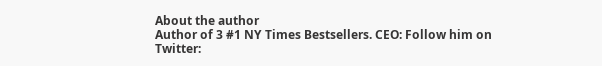About the author
Author of 3 #1 NY Times Bestsellers. CEO: Follow him on Twitter: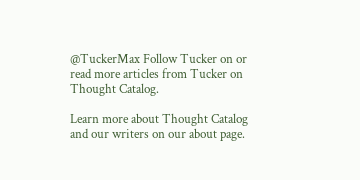@TuckerMax Follow Tucker on or read more articles from Tucker on Thought Catalog.

Learn more about Thought Catalog and our writers on our about page.